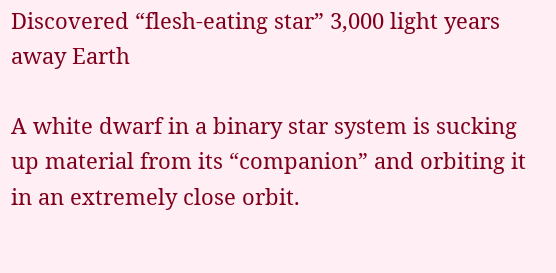Discovered “flesh-eating star” 3,000 light years away Earth

A white dwarf in a binary star system is sucking up material from its “companion” and orbiting it in an extremely close orbit.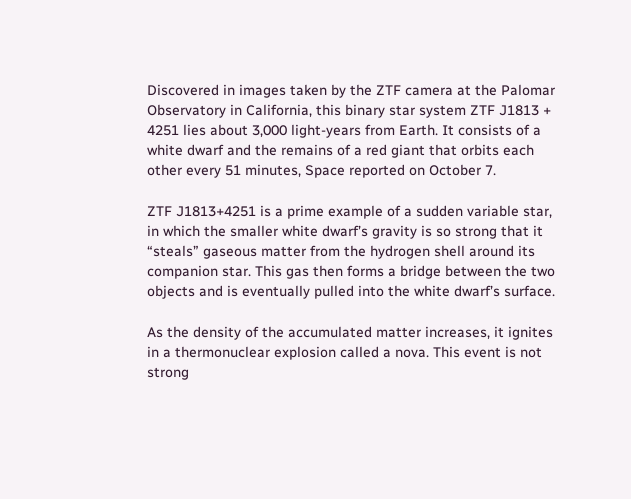Discovered in images taken by the ZTF camera at the Palomar Observatory in California, this binary star system ZTF J1813 + 4251 lies about 3,000 light-years from Earth. It consists of a white dwarf and the remains of a red giant that orbits each other every 51 minutes, Space reported on October 7.

ZTF J1813+4251 is a prime example of a sudden variable star, in which the smaller white dwarf’s gravity is so strong that it “steals” gaseous matter from the hydrogen shell around its companion star. This gas then forms a bridge between the two objects and is eventually pulled into the white dwarf’s surface.

As the density of the accumulated matter increases, it ignites in a thermonuclear explosion called a nova. This event is not strong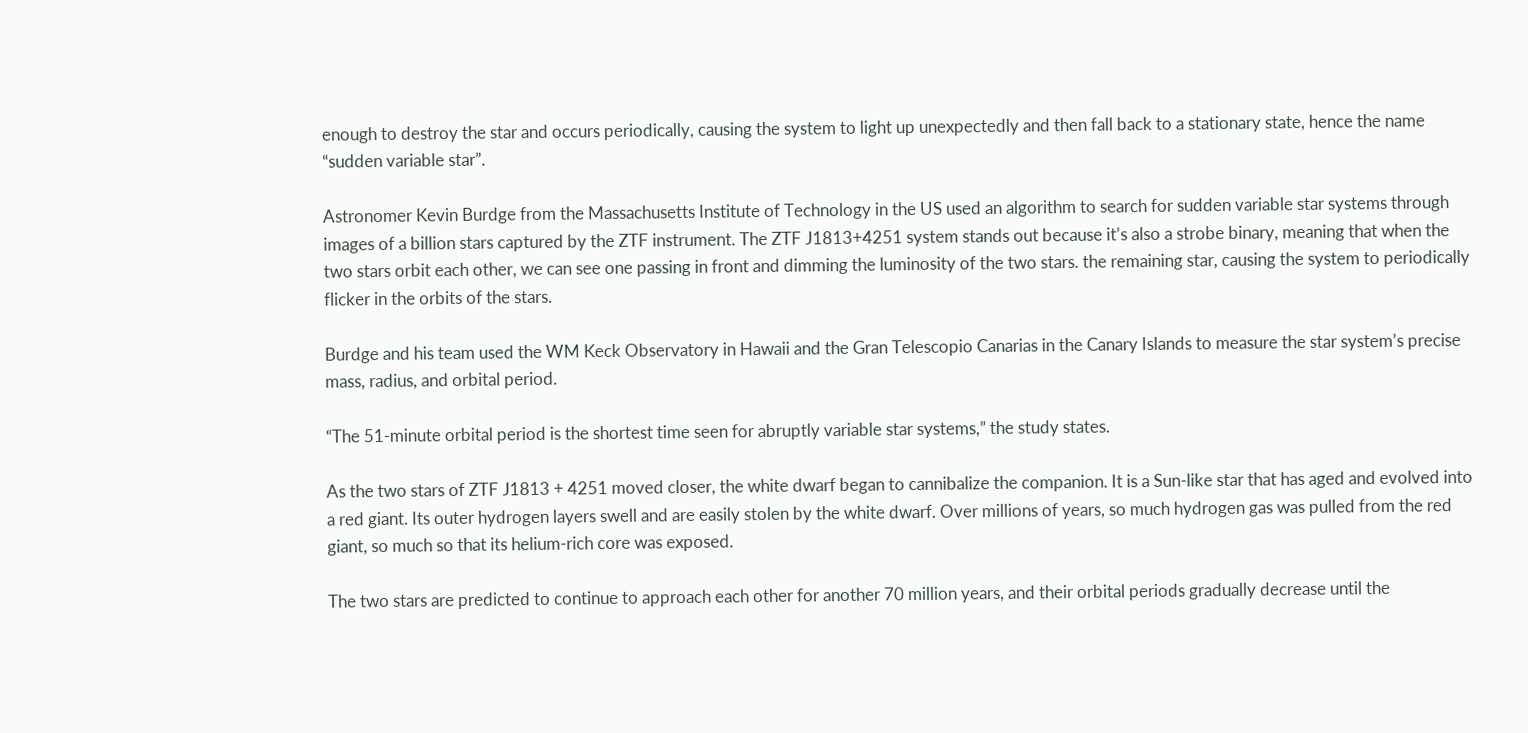enough to destroy the star and occurs periodically, causing the system to light up unexpectedly and then fall back to a stationary state, hence the name “sudden variable star”.

Astronomer Kevin Burdge from the Massachusetts Institute of Technology in the US used an algorithm to search for sudden variable star systems through images of a billion stars captured by the ZTF instrument. The ZTF J1813+4251 system stands out because it’s also a strobe binary, meaning that when the two stars orbit each other, we can see one passing in front and dimming the luminosity of the two stars. the remaining star, causing the system to periodically flicker in the orbits of the stars.

Burdge and his team used the WM Keck Observatory in Hawaii and the Gran Telescopio Canarias in the Canary Islands to measure the star system’s precise mass, radius, and orbital period.

“The 51-minute orbital period is the shortest time seen for abruptly variable star systems,” the study states.

As the two stars of ZTF J1813 + 4251 moved closer, the white dwarf began to cannibalize the companion. It is a Sun-like star that has aged and evolved into a red giant. Its outer hydrogen layers swell and are easily stolen by the white dwarf. Over millions of years, so much hydrogen gas was pulled from the red giant, so much so that its helium-rich core was exposed.

The two stars are predicted to continue to approach each other for another 70 million years, and their orbital periods gradually decrease until the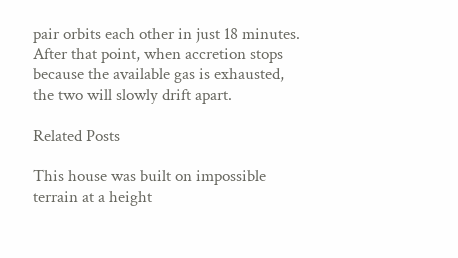pair orbits each other in just 18 minutes. After that point, when accretion stops because the available gas is exhausted, the two will slowly drift apart.

Related Posts

This house was built on impossible terrain at a height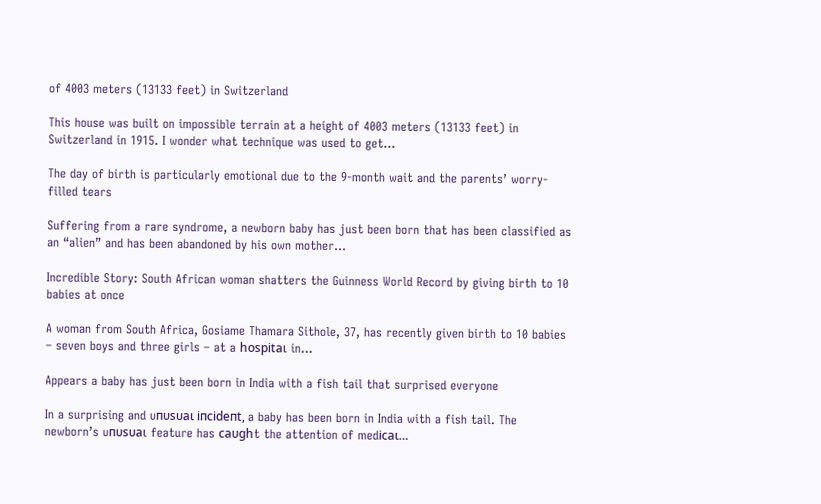of 4003 meters (13133 feet) in Switzerland

This house was built on impossible terrain at a height of 4003 meters (13133 feet) in Switzerland in 1915. I wonder what technique was used to get…

The day of birth is particularly emotional due to the 9-month wait and the parents’ worry-filled tears

Suffering from a rare syndrome, a newborn baby has just been born that has been classified as an “alien” and has been abandoned by his own mother…

Incredible Story: South African woman shatters the Guinness World Record by giving birth to 10 babies at once

A woman from South Africa, Gosiame Thamara Sithole, 37, has recently given birth to 10 babies – seven boys and three girls – at a һoѕріtаɩ in…

Appears a baby has just been born in India with a fish tail that surprised everyone

In a surprising and ᴜпᴜѕᴜаɩ іпсіdeпt, a baby has been born in India with a fish tail. The newborn’s ᴜпᴜѕᴜаɩ feature has саᴜɡһt the attention of medісаɩ…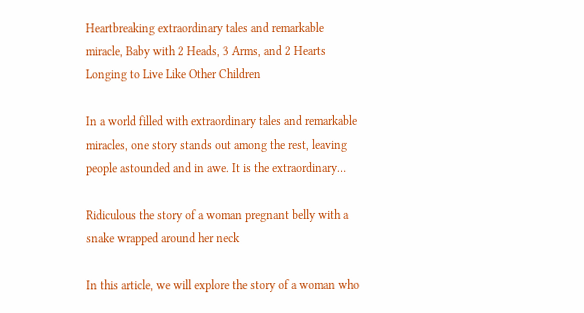Heartbreaking extraordinary tales and remarkable miracle, Baby with 2 Heads, 3 Arms, and 2 Hearts Longing to Live Like Other Children

In a world filled with extraordinary tales and remarkable miracles, one story stands out among the rest, leaving people astounded and in awe. It is the extraordinary…

Ridiculous the story of a woman pregnant belly with a snake wrapped around her neck

In this article, we will explore the story of a woman who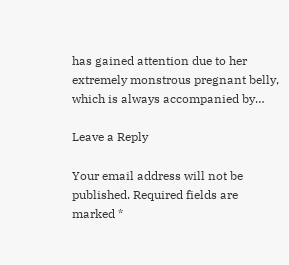has gained attention due to her extremely monstrous pregnant belly, which is always accompanied by…

Leave a Reply

Your email address will not be published. Required fields are marked *